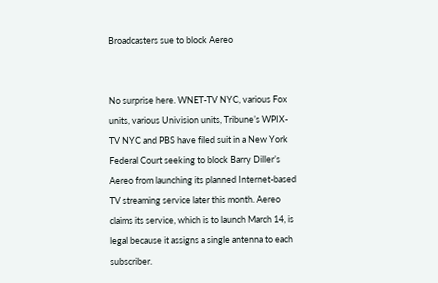Broadcasters sue to block Aereo


No surprise here. WNET-TV NYC, various Fox units, various Univision units, Tribune’s WPIX-TV NYC and PBS have filed suit in a New York Federal Court seeking to block Barry Diller’s Aereo from launching its planned Internet-based TV streaming service later this month. Aereo claims its service, which is to launch March 14, is legal because it assigns a single antenna to each subscriber.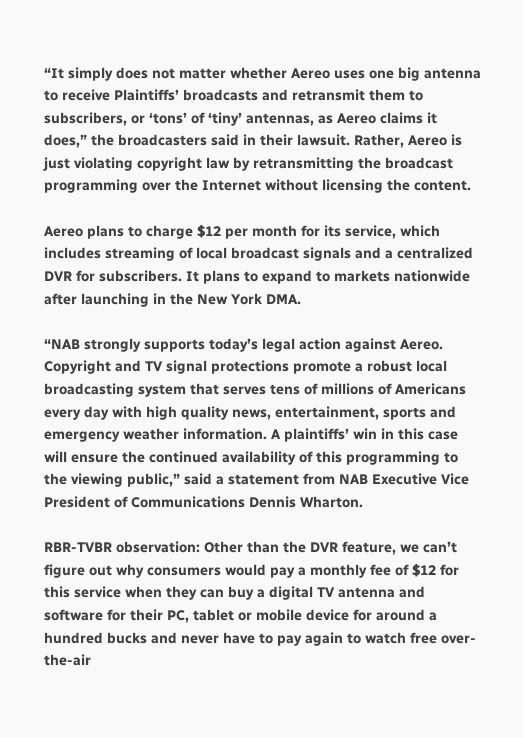“It simply does not matter whether Aereo uses one big antenna to receive Plaintiffs’ broadcasts and retransmit them to subscribers, or ‘tons’ of ‘tiny’ antennas, as Aereo claims it does,” the broadcasters said in their lawsuit. Rather, Aereo is just violating copyright law by retransmitting the broadcast programming over the Internet without licensing the content.

Aereo plans to charge $12 per month for its service, which includes streaming of local broadcast signals and a centralized DVR for subscribers. It plans to expand to markets nationwide after launching in the New York DMA.

“NAB strongly supports today’s legal action against Aereo. Copyright and TV signal protections promote a robust local broadcasting system that serves tens of millions of Americans every day with high quality news, entertainment, sports and emergency weather information. A plaintiffs’ win in this case will ensure the continued availability of this programming to the viewing public,” said a statement from NAB Executive Vice President of Communications Dennis Wharton.

RBR-TVBR observation: Other than the DVR feature, we can’t figure out why consumers would pay a monthly fee of $12 for this service when they can buy a digital TV antenna and software for their PC, tablet or mobile device for around a hundred bucks and never have to pay again to watch free over-the-air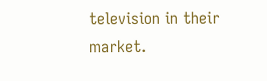television in their market.